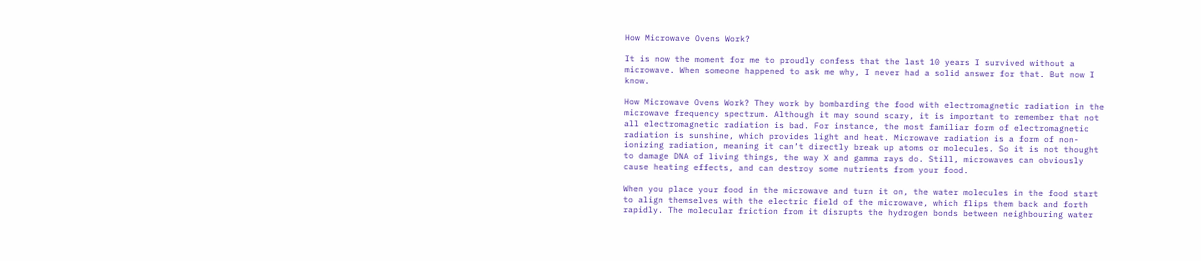How Microwave Ovens Work?

It is now the moment for me to proudly confess that the last 10 years I survived without a microwave. When someone happened to ask me why, I never had a solid answer for that. But now I know.

How Microwave Ovens Work? They work by bombarding the food with electromagnetic radiation in the microwave frequency spectrum. Although it may sound scary, it is important to remember that not all electromagnetic radiation is bad. For instance, the most familiar form of electromagnetic radiation is sunshine, which provides light and heat. Microwave radiation is a form of non-ionizing radiation, meaning it can’t directly break up atoms or molecules. So it is not thought to damage DNA of living things, the way X and gamma rays do. Still, microwaves can obviously cause heating effects, and can destroy some nutrients from your food.

When you place your food in the microwave and turn it on, the water molecules in the food start to align themselves with the electric field of the microwave, which flips them back and forth rapidly. The molecular friction from it disrupts the hydrogen bonds between neighbouring water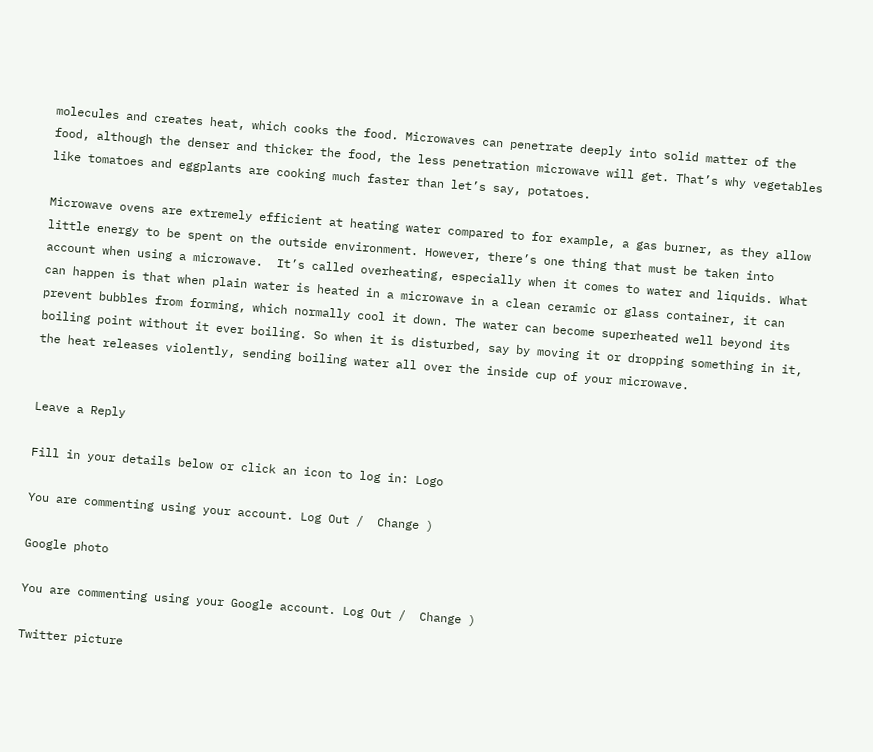molecules and creates heat, which cooks the food. Microwaves can penetrate deeply into solid matter of the food, although the denser and thicker the food, the less penetration microwave will get. That’s why vegetables like tomatoes and eggplants are cooking much faster than let’s say, potatoes.

Microwave ovens are extremely efficient at heating water compared to for example, a gas burner, as they allow little energy to be spent on the outside environment. However, there’s one thing that must be taken into account when using a microwave.  It’s called overheating, especially when it comes to water and liquids. What can happen is that when plain water is heated in a microwave in a clean ceramic or glass container, it can prevent bubbles from forming, which normally cool it down. The water can become superheated well beyond its boiling point without it ever boiling. So when it is disturbed, say by moving it or dropping something in it, the heat releases violently, sending boiling water all over the inside cup of your microwave.


Leave a Reply

Fill in your details below or click an icon to log in: Logo

You are commenting using your account. Log Out /  Change )

Google photo

You are commenting using your Google account. Log Out /  Change )

Twitter picture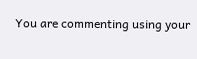You are commenting using your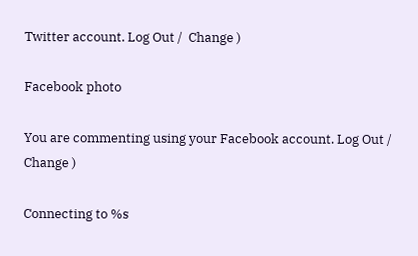Twitter account. Log Out /  Change )

Facebook photo

You are commenting using your Facebook account. Log Out /  Change )

Connecting to %s